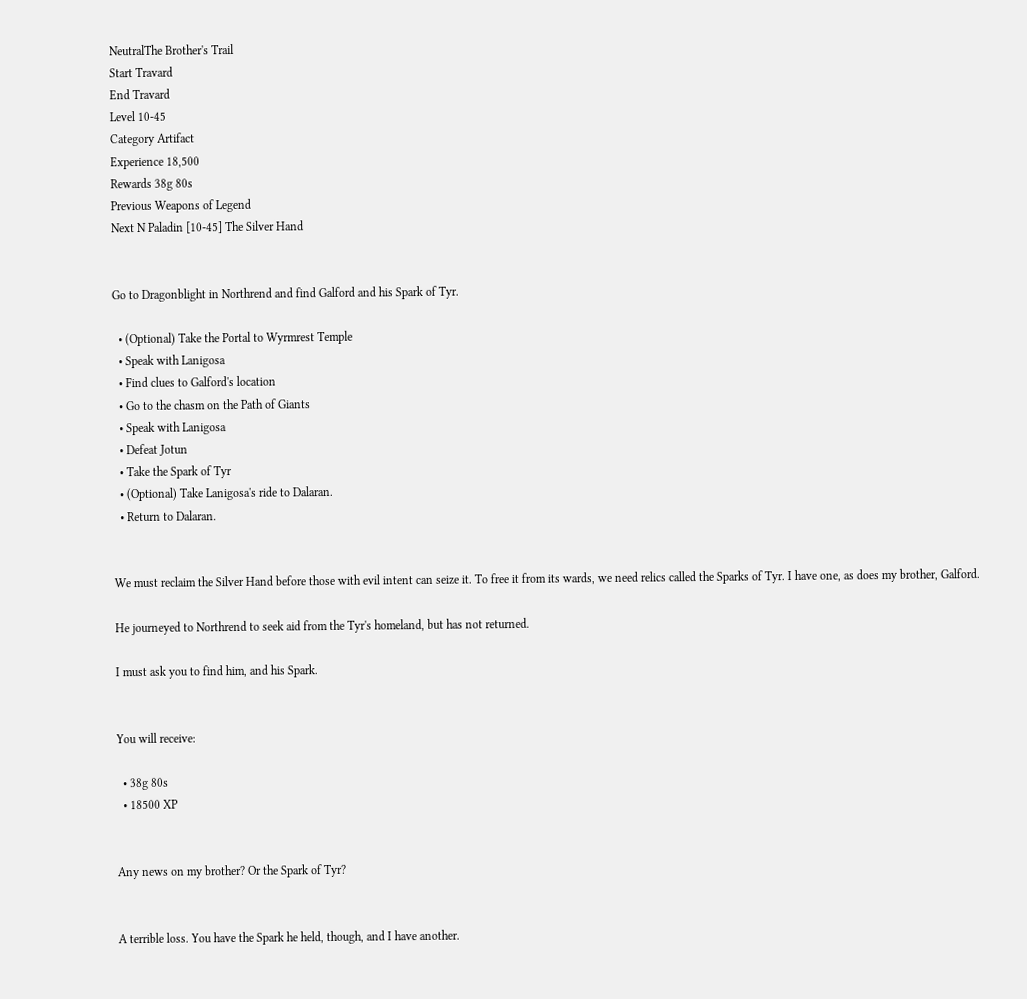NeutralThe Brother's Trail
Start Travard
End Travard
Level 10-45
Category Artifact
Experience 18,500
Rewards 38g 80s
Previous Weapons of Legend
Next N Paladin [10-45] The Silver Hand


Go to Dragonblight in Northrend and find Galford and his Spark of Tyr.

  • (Optional) Take the Portal to Wyrmrest Temple
  • Speak with Lanigosa
  • Find clues to Galford's location
  • Go to the chasm on the Path of Giants
  • Speak with Lanigosa
  • Defeat Jotun
  • Take the Spark of Tyr
  • (Optional) Take Lanigosa's ride to Dalaran.
  • Return to Dalaran.


We must reclaim the Silver Hand before those with evil intent can seize it. To free it from its wards, we need relics called the Sparks of Tyr. I have one, as does my brother, Galford.

He journeyed to Northrend to seek aid from the Tyr's homeland, but has not returned.

I must ask you to find him, and his Spark.


You will receive:

  • 38g 80s
  • 18500 XP


Any news on my brother? Or the Spark of Tyr?


A terrible loss. You have the Spark he held, though, and I have another.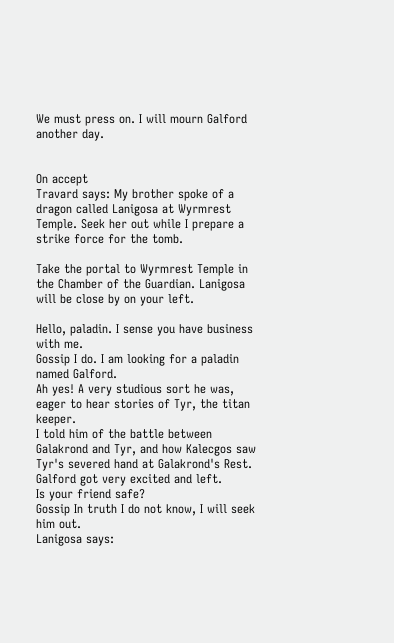We must press on. I will mourn Galford another day.


On accept
Travard says: My brother spoke of a dragon called Lanigosa at Wyrmrest Temple. Seek her out while I prepare a strike force for the tomb.

Take the portal to Wyrmrest Temple in the Chamber of the Guardian. Lanigosa will be close by on your left.

Hello, paladin. I sense you have business with me.
Gossip I do. I am looking for a paladin named Galford.
Ah yes! A very studious sort he was, eager to hear stories of Tyr, the titan keeper.
I told him of the battle between Galakrond and Tyr, and how Kalecgos saw Tyr's severed hand at Galakrond's Rest. Galford got very excited and left.
Is your friend safe?
Gossip In truth I do not know, I will seek him out.
Lanigosa says: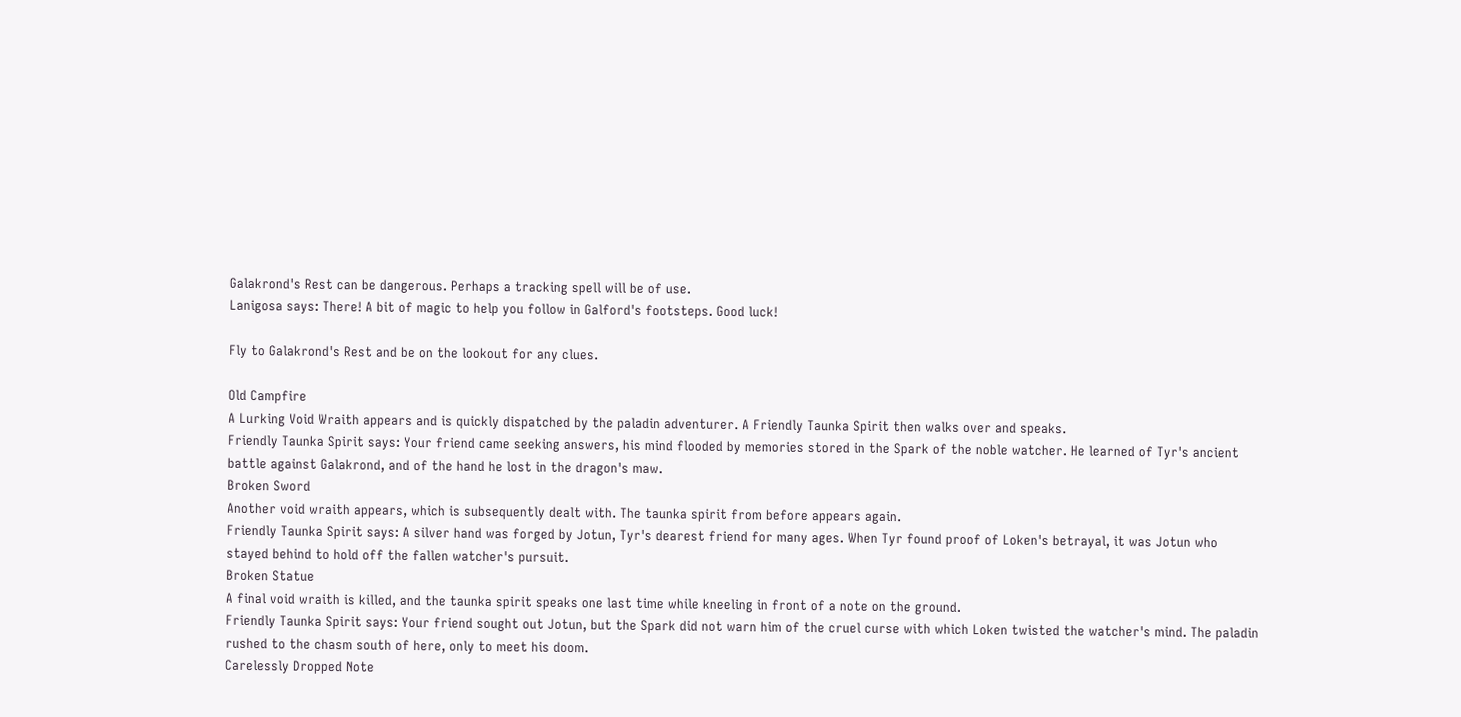Galakrond's Rest can be dangerous. Perhaps a tracking spell will be of use.
Lanigosa says: There! A bit of magic to help you follow in Galford's footsteps. Good luck!

Fly to Galakrond's Rest and be on the lookout for any clues.

Old Campfire
A Lurking Void Wraith appears and is quickly dispatched by the paladin adventurer. A Friendly Taunka Spirit then walks over and speaks.
Friendly Taunka Spirit says: Your friend came seeking answers, his mind flooded by memories stored in the Spark of the noble watcher. He learned of Tyr's ancient battle against Galakrond, and of the hand he lost in the dragon's maw.
Broken Sword
Another void wraith appears, which is subsequently dealt with. The taunka spirit from before appears again.
Friendly Taunka Spirit says: A silver hand was forged by Jotun, Tyr's dearest friend for many ages. When Tyr found proof of Loken's betrayal, it was Jotun who stayed behind to hold off the fallen watcher's pursuit.
Broken Statue
A final void wraith is killed, and the taunka spirit speaks one last time while kneeling in front of a note on the ground.
Friendly Taunka Spirit says: Your friend sought out Jotun, but the Spark did not warn him of the cruel curse with which Loken twisted the watcher's mind. The paladin rushed to the chasm south of here, only to meet his doom.
Carelessly Dropped Note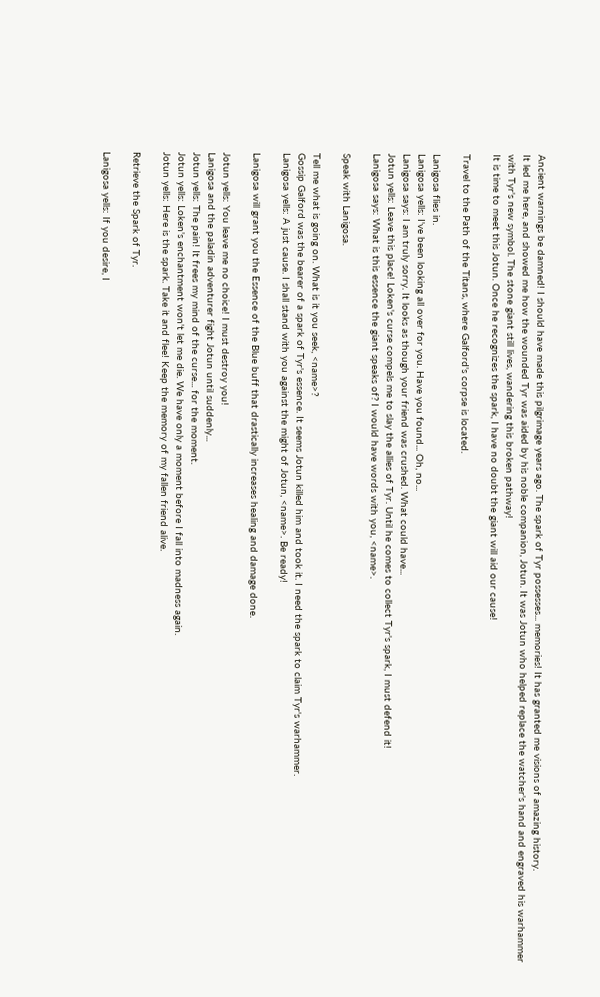Ancient warnings be damned! I should have made this pilgrimage years ago. The spark of Tyr possesses... memories! It has granted me visions of amazing history.
It led me here, and showed me how the wounded Tyr was aided by his noble companion, Jotun. It was Jotun who helped replace the watcher's hand and engraved his warhammer with Tyr's new symbol. The stone giant still lives, wandering this broken pathway!
It is time to meet this Jotun. Once he recognizes the spark, I have no doubt the giant will aid our cause!

Travel to the Path of the Titans, where Galford's corpse is located.

Lanigosa flies in.
Lanigosa yells: I've been looking all over for you. Have you found... Oh, no...
Lanigosa says: I am truly sorry. It looks as though your friend was crushed. What could have...
Jotun yells: Leave this place! Loken's curse compels me to slay the allies of Tyr. Until he comes to collect Tyr's spark, I must defend it!
Lanigosa says: What is this essence the giant speaks of? I would have words with you, <name>.

Speak with Lanigosa.

Tell me what is going on. What is it you seek, <name>?
Gossip Galford was the bearer of a spark of Tyr's essence. It seems Jotun killed him and took it. I need the spark to claim Tyr's warhammer.
Lanigosa yells: A just cause. I shall stand with you against the might of Jotun, <name>. Be ready!

Lanigosa will grant you the Essence of the Blue buff that drastically increases healing and damage done.

Jotun yells: You leave me no choice! I must destroy you!
Lanigosa and the paladin adventurer fight Jotun until suddenly...
Jotun yells: The pain! It frees my mind of the curse... for the moment.
Jotun yells: Loken's enchantment won't let me die. We have only a moment before I fall into madness again.
Jotun yells: Here is the spark. Take it and flee! Keep the memory of my fallen friend alive.

Retrieve the Spark of Tyr.

Lanigosa yells: If you desire, I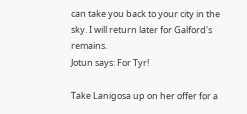can take you back to your city in the sky. I will return later for Galford's remains.
Jotun says: For Tyr!

Take Lanigosa up on her offer for a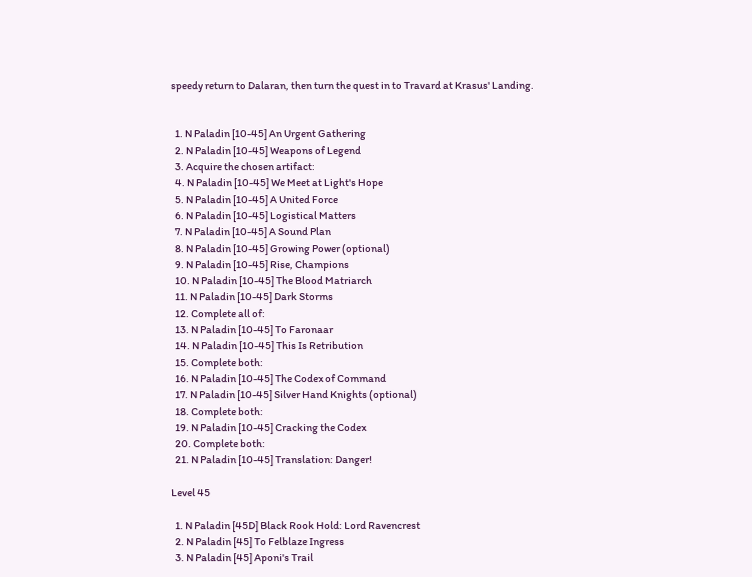speedy return to Dalaran, then turn the quest in to Travard at Krasus' Landing.


  1. N Paladin [10-45] An Urgent Gathering
  2. N Paladin [10-45] Weapons of Legend
  3. Acquire the chosen artifact:
  4. N Paladin [10-45] We Meet at Light's Hope
  5. N Paladin [10-45] A United Force
  6. N Paladin [10-45] Logistical Matters
  7. N Paladin [10-45] A Sound Plan
  8. N Paladin [10-45] Growing Power (optional)
  9. N Paladin [10-45] Rise, Champions
  10. N Paladin [10-45] The Blood Matriarch
  11. N Paladin [10-45] Dark Storms
  12. Complete all of:
  13. N Paladin [10-45] To Faronaar
  14. N Paladin [10-45] This Is Retribution
  15. Complete both:
  16. N Paladin [10-45] The Codex of Command
  17. N Paladin [10-45] Silver Hand Knights (optional)
  18. Complete both:
  19. N Paladin [10-45] Cracking the Codex
  20. Complete both:
  21. N Paladin [10-45] Translation: Danger!

Level 45

  1. N Paladin [45D] Black Rook Hold: Lord Ravencrest
  2. N Paladin [45] To Felblaze Ingress
  3. N Paladin [45] Aponi's Trail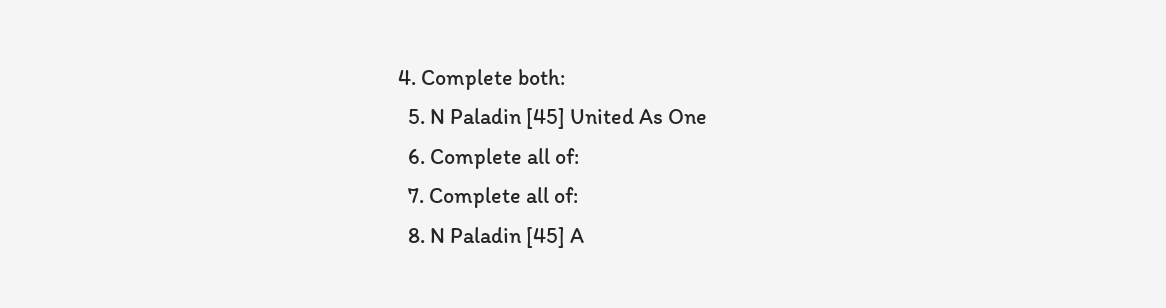4. Complete both:
  5. N Paladin [45] United As One
  6. Complete all of:
  7. Complete all of:
  8. N Paladin [45] A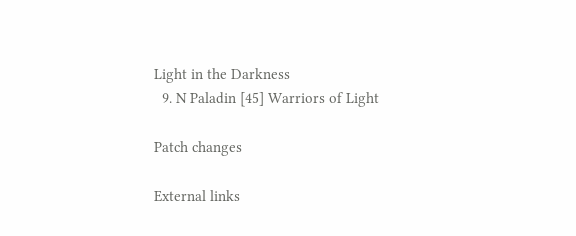Light in the Darkness
  9. N Paladin [45] Warriors of Light

Patch changes

External links